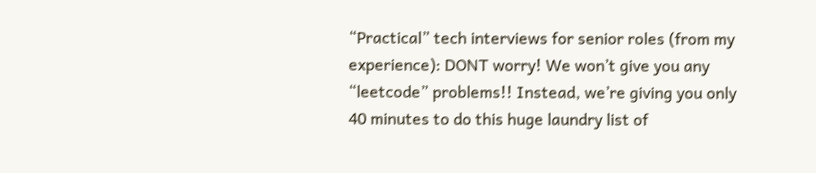“Practical” tech interviews for senior roles (from my experience): DONT worry! We won’t give you any “leetcode” problems!! Instead, we’re giving you only 40 minutes to do this huge laundry list of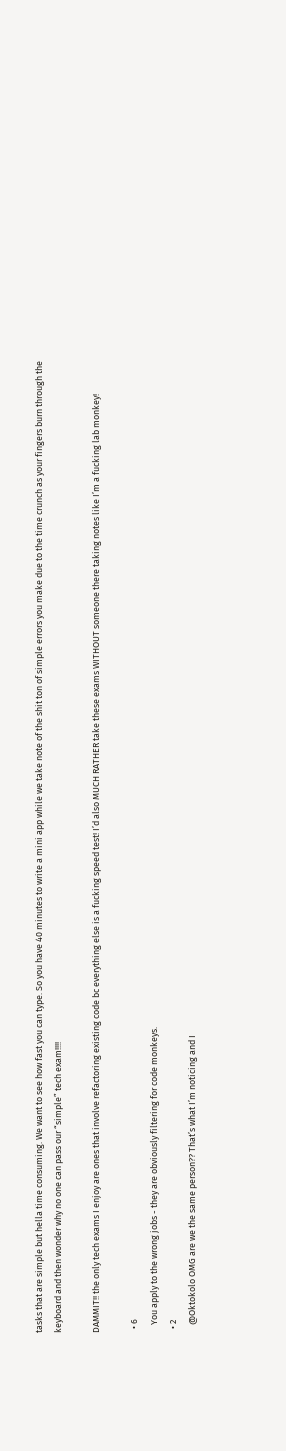tasks that are simple but hella time consuming. We want to see how fast you can type. So you have 40 minutes to write a mini app while we take note of the shit ton of simple errors you make due to the time crunch as your fingers burn through the keyboard and then wonder why no one can pass our “simple” tech exam!!!!

DAMMIT!! the only tech exams I enjoy are ones that involve refactoring existing code bc everything else is a fucking speed test! I’d also MUCH RATHER take these exams WITHOUT someone there taking notes like I’m a fucking lab monkey!

  • 6
    You apply to the wrong jobs - they are obviously filtering for code monkeys.
  • 2
    @Oktokolo OMG are we the same person?? That’s what I’m noticing and I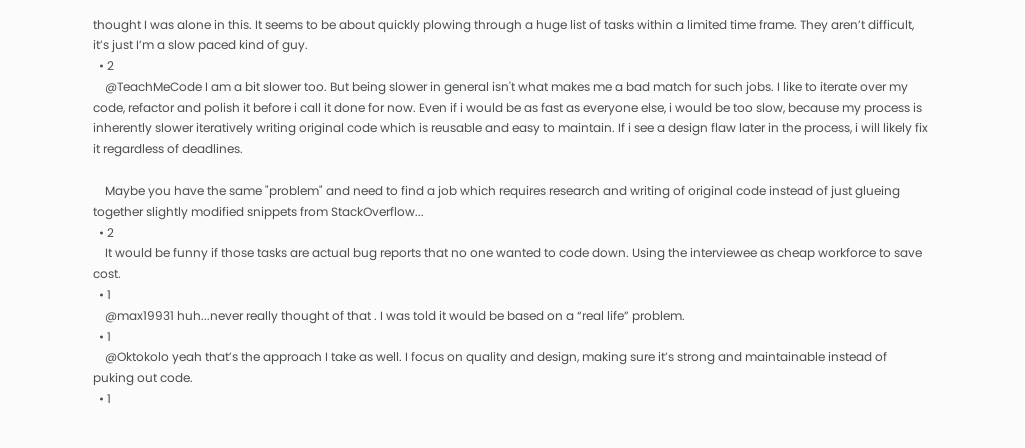thought I was alone in this. It seems to be about quickly plowing through a huge list of tasks within a limited time frame. They aren’t difficult, it’s just I’m a slow paced kind of guy.
  • 2
    @TeachMeCode I am a bit slower too. But being slower in general isn't what makes me a bad match for such jobs. I like to iterate over my code, refactor and polish it before i call it done for now. Even if i would be as fast as everyone else, i would be too slow, because my process is inherently slower iteratively writing original code which is reusable and easy to maintain. If i see a design flaw later in the process, i will likely fix it regardless of deadlines.

    Maybe you have the same "problem" and need to find a job which requires research and writing of original code instead of just glueing together slightly modified snippets from StackOverflow...
  • 2
    It would be funny if those tasks are actual bug reports that no one wanted to code down. Using the interviewee as cheap workforce to save cost.
  • 1
    @max19931 huh...never really thought of that . I was told it would be based on a “real life” problem.
  • 1
    @Oktokolo yeah that’s the approach I take as well. I focus on quality and design, making sure it’s strong and maintainable instead of puking out code.
  • 1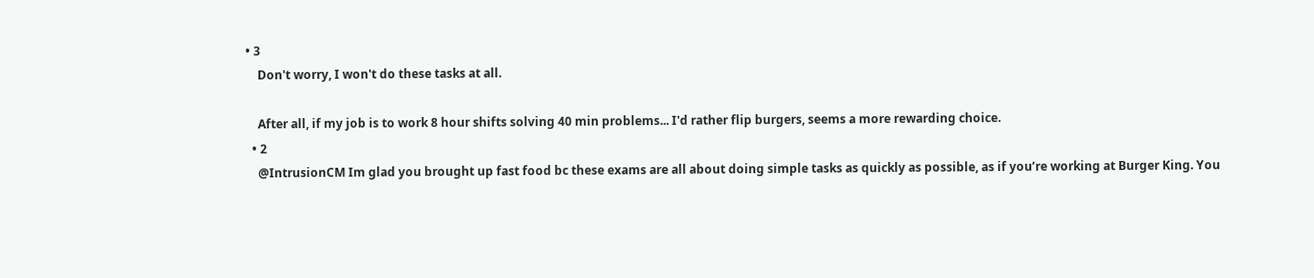• 3
    Don't worry, I won't do these tasks at all.

    After all, if my job is to work 8 hour shifts solving 40 min problems... I'd rather flip burgers, seems a more rewarding choice.
  • 2
    @IntrusionCM Im glad you brought up fast food bc these exams are all about doing simple tasks as quickly as possible, as if you’re working at Burger King. You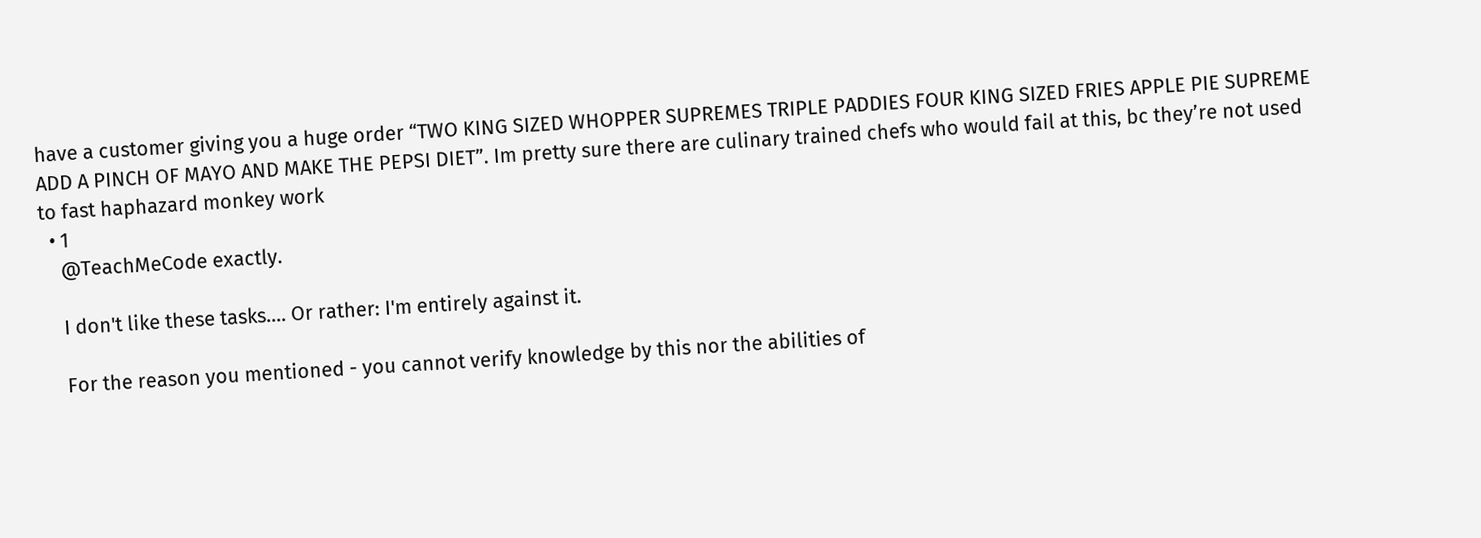have a customer giving you a huge order “TWO KING SIZED WHOPPER SUPREMES TRIPLE PADDIES FOUR KING SIZED FRIES APPLE PIE SUPREME ADD A PINCH OF MAYO AND MAKE THE PEPSI DIET”. Im pretty sure there are culinary trained chefs who would fail at this, bc they’re not used to fast haphazard monkey work
  • 1
    @TeachMeCode exactly.

    I don't like these tasks.... Or rather: I'm entirely against it.

    For the reason you mentioned - you cannot verify knowledge by this nor the abilities of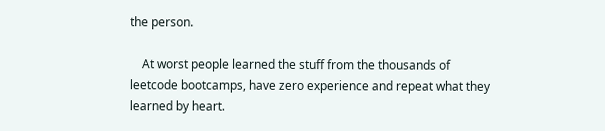the person.

    At worst people learned the stuff from the thousands of leetcode bootcamps, have zero experience and repeat what they learned by heart.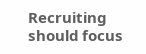Recruiting should focus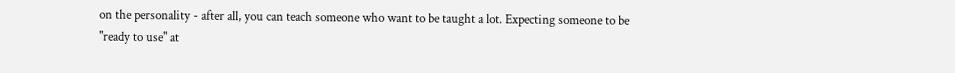on the personality - after all, you can teach someone who want to be taught a lot. Expecting someone to be "ready to use" at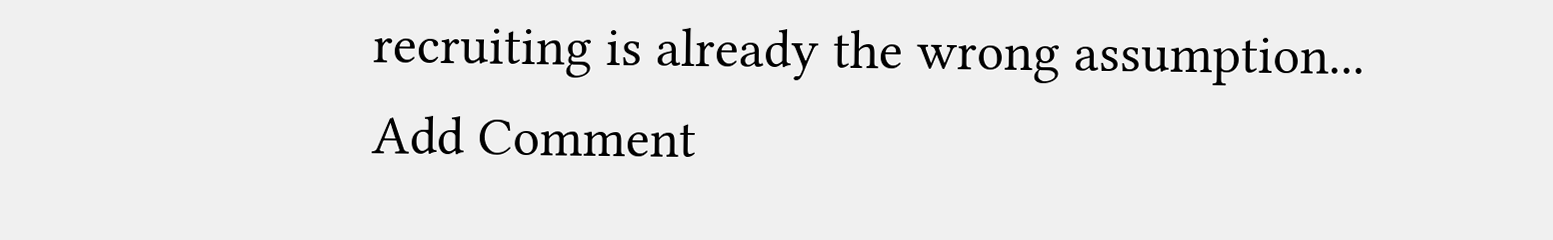recruiting is already the wrong assumption...
Add Comment